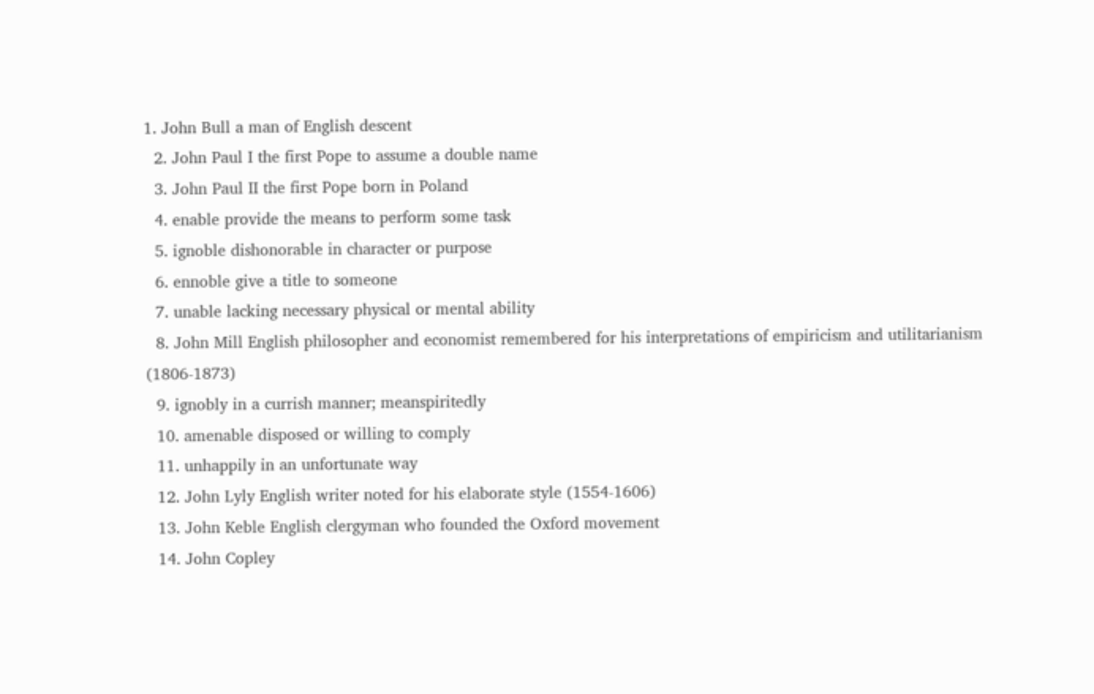1. John Bull a man of English descent
  2. John Paul I the first Pope to assume a double name
  3. John Paul II the first Pope born in Poland
  4. enable provide the means to perform some task
  5. ignoble dishonorable in character or purpose
  6. ennoble give a title to someone
  7. unable lacking necessary physical or mental ability
  8. John Mill English philosopher and economist remembered for his interpretations of empiricism and utilitarianism (1806-1873)
  9. ignobly in a currish manner; meanspiritedly
  10. amenable disposed or willing to comply
  11. unhappily in an unfortunate way
  12. John Lyly English writer noted for his elaborate style (1554-1606)
  13. John Keble English clergyman who founded the Oxford movement
  14. John Copley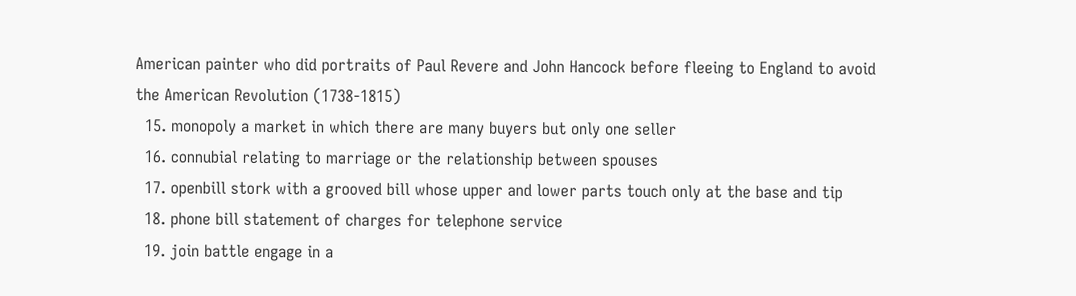American painter who did portraits of Paul Revere and John Hancock before fleeing to England to avoid the American Revolution (1738-1815)
  15. monopoly a market in which there are many buyers but only one seller
  16. connubial relating to marriage or the relationship between spouses
  17. openbill stork with a grooved bill whose upper and lower parts touch only at the base and tip
  18. phone bill statement of charges for telephone service
  19. join battle engage in a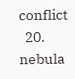conflict
  20. nebula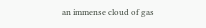an immense cloud of gas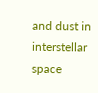and dust in interstellar space